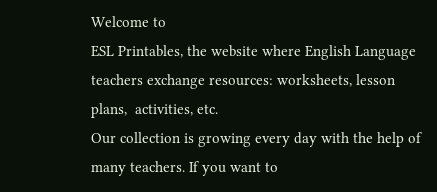Welcome to
ESL Printables, the website where English Language teachers exchange resources: worksheets, lesson plans,  activities, etc.
Our collection is growing every day with the help of many teachers. If you want to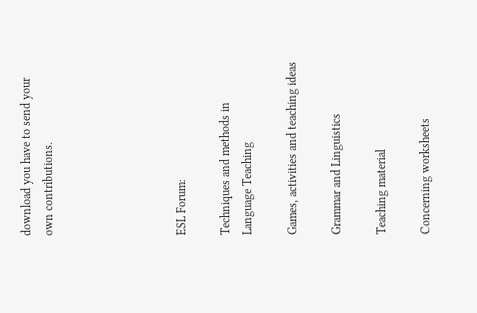download you have to send your own contributions.





ESL Forum:

Techniques and methods in Language Teaching

Games, activities and teaching ideas

Grammar and Linguistics

Teaching material

Concerning worksheets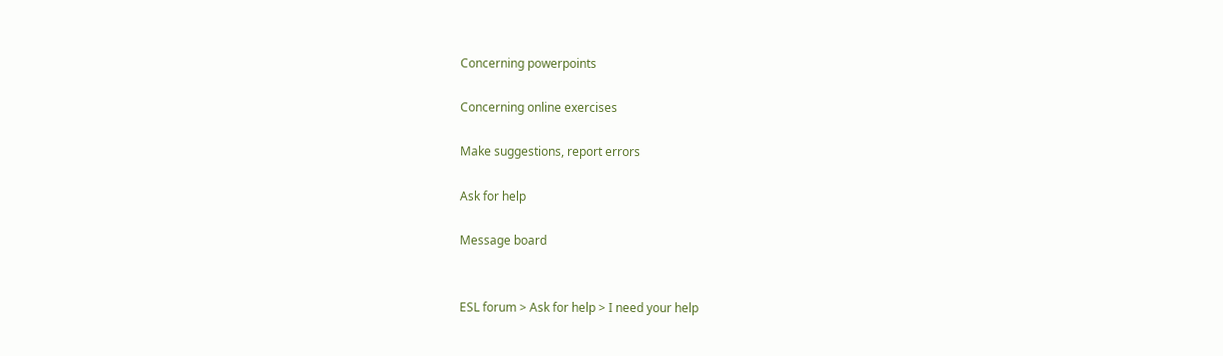Concerning powerpoints

Concerning online exercises

Make suggestions, report errors

Ask for help

Message board


ESL forum > Ask for help > I need your help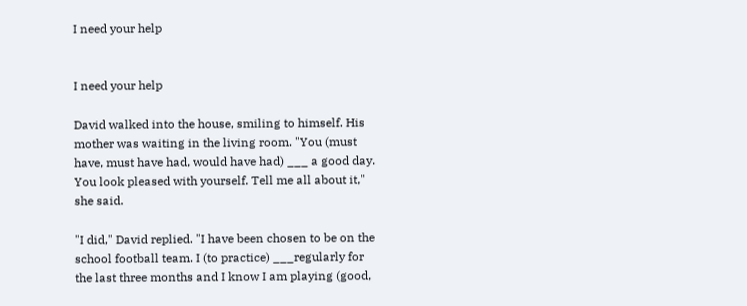I need your help


I need your help

David walked into the house, smiling to himself. His mother was waiting in the living room. "You (must have, must have had, would have had) ___ a good day. You look pleased with yourself. Tell me all about it," she said.

"I did," David replied. "I have been chosen to be on the school football team. I (to practice) ___regularly for the last three months and I know I am playing (good,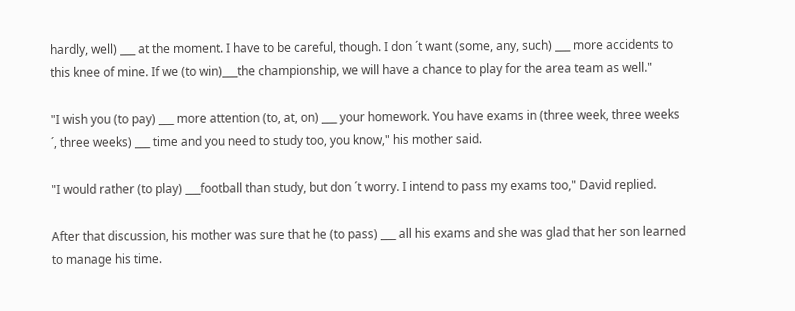hardly, well) ___ at the moment. I have to be careful, though. I don ´t want (some, any, such) ___ more accidents to this knee of mine. If we (to win)___the championship, we will have a chance to play for the area team as well."

"I wish you (to pay) ___ more attention (to, at, on) ___ your homework. You have exams in (three week, three weeks ´, three weeks) ___ time and you need to study too, you know," his mother said.

"I would rather (to play) ___football than study, but don ´t worry. I intend to pass my exams too," David replied.

After that discussion, his mother was sure that he (to pass) ___ all his exams and she was glad that her son learned to manage his time.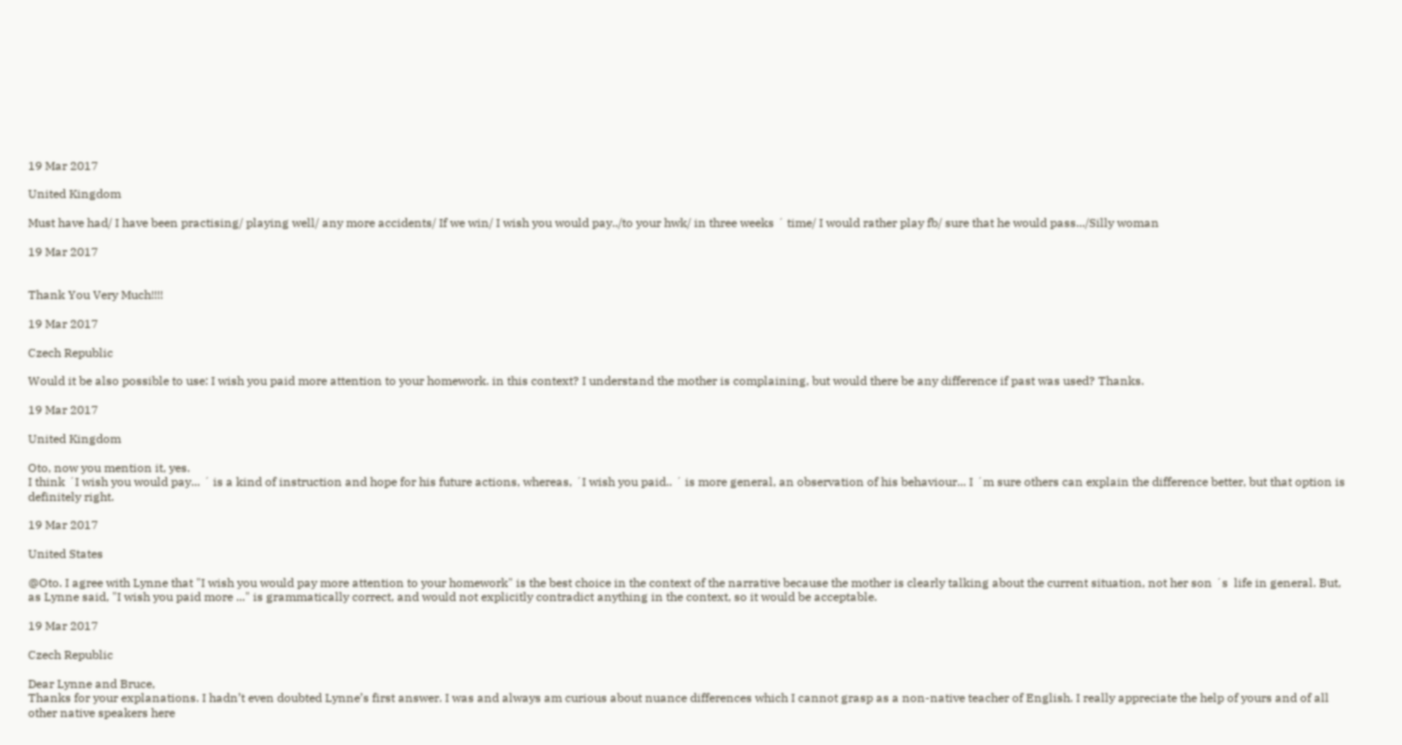19 Mar 2017

United Kingdom

Must have had/ I have been practising/ playing well/ any more accidents/ If we win/ I wish you would pay../to your hwk/ in three weeks ´ time/ I would rather play fb/ sure that he would pass.../Silly woman

19 Mar 2017


Thank You Very Much!!!!

19 Mar 2017

Czech Republic

Would it be also possible to use: I wish you paid more attention to your homework. in this context? I understand the mother is complaining, but would there be any difference if past was used? Thanks.

19 Mar 2017

United Kingdom

Oto, now you mention it, yes.
I think ´I wish you would pay... ´ is a kind of instruction and hope for his future actions, whereas, ´I wish you paid.. ´ is more general, an observation of his behaviour... I ´m sure others can explain the difference better, but that option is definitely right.

19 Mar 2017

United States

@Oto. I agree with Lynne that "I wish you would pay more attention to your homework" is the best choice in the context of the narrative because the mother is clearly talking about the current situation, not her son ´s  life in general. But, as Lynne said, "I wish you paid more ..." is grammatically correct, and would not explicitly contradict anything in the context, so it would be acceptable.

19 Mar 2017

Czech Republic

Dear Lynne and Bruce,
Thanks for your explanations. I hadn’t even doubted Lynne’s first answer. I was and always am curious about nuance differences which I cannot grasp as a non-native teacher of English. I really appreciate the help of yours and of all other native speakers here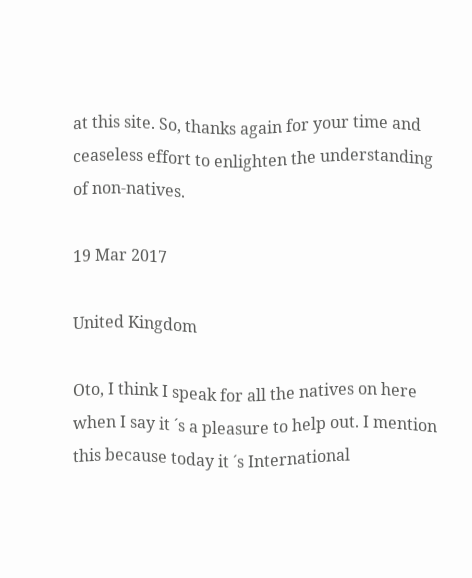at this site. So, thanks again for your time and ceaseless effort to enlighten the understanding of non-natives.

19 Mar 2017

United Kingdom

Oto, I think I speak for all the natives on here when I say it ´s a pleasure to help out. I mention this because today it ´s International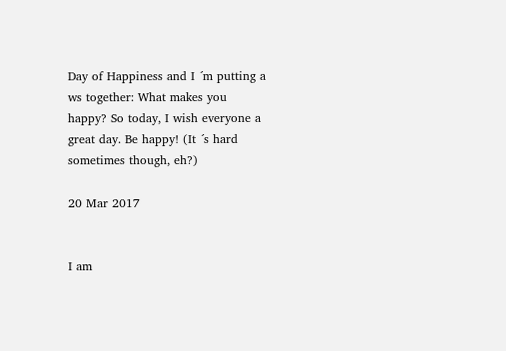Day of Happiness and I ´m putting a ws together: What makes you happy? So today, I wish everyone a great day. Be happy! (It ´s hard sometimes though, eh?)

20 Mar 2017


I am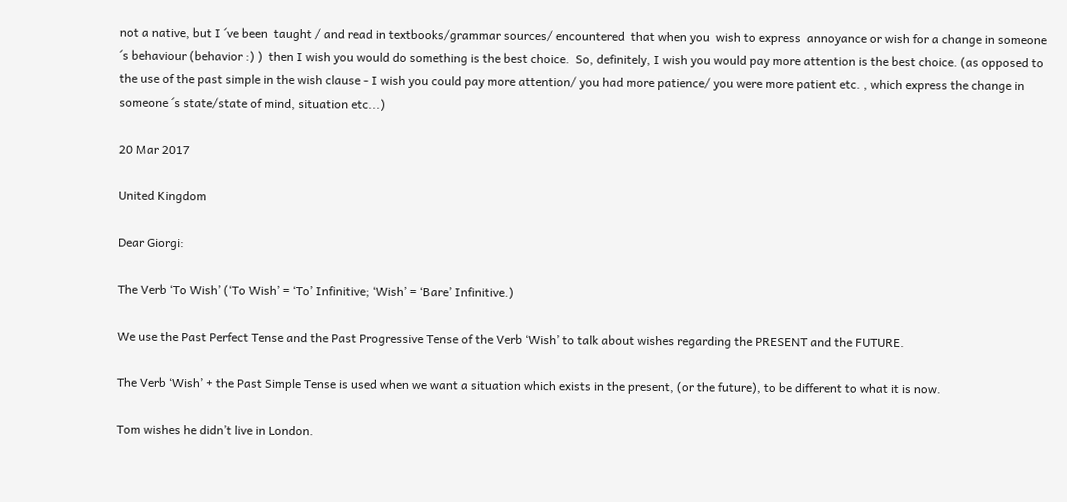not a native, but I ´ve been  taught / and read in textbooks/grammar sources/ encountered  that when you  wish to express  annoyance or wish for a change in someone ´s behaviour (behavior :) )  then I wish you would do something is the best choice.  So, definitely, I wish you would pay more attention is the best choice. (as opposed to the use of the past simple in the wish clause - I wish you could pay more attention/ you had more patience/ you were more patient etc. , which express the change in someone ´s state/state of mind, situation etc...)

20 Mar 2017

United Kingdom

Dear Giorgi:

The Verb ‘To Wish’ (‘To Wish’ = ‘To’ Infinitive; ‘Wish’ = ‘Bare’ Infinitive.)

We use the Past Perfect Tense and the Past Progressive Tense of the Verb ‘Wish’ to talk about wishes regarding the PRESENT and the FUTURE.

The Verb ‘Wish’ + the Past Simple Tense is used when we want a situation which exists in the present, (or the future), to be different to what it is now.

Tom wishes he didn’t live in London.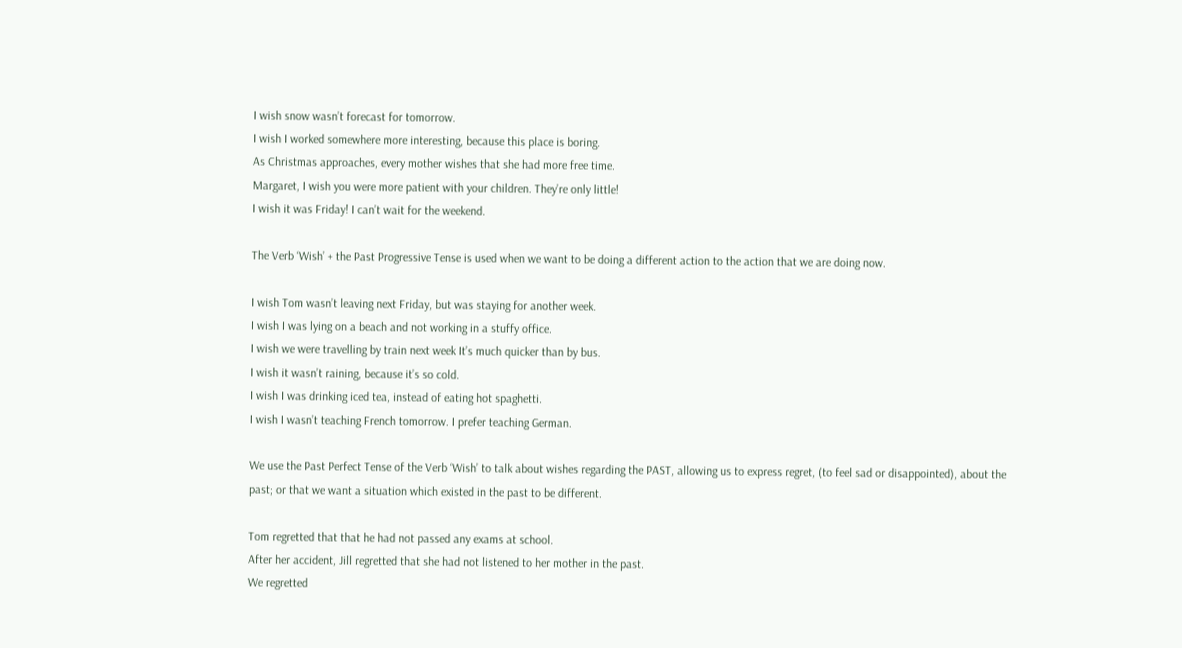I wish snow wasn’t forecast for tomorrow.
I wish I worked somewhere more interesting, because this place is boring.
As Christmas approaches, every mother wishes that she had more free time.
Margaret, I wish you were more patient with your children. They’re only little!
I wish it was Friday! I can’t wait for the weekend.

The Verb ‘Wish’ + the Past Progressive Tense is used when we want to be doing a different action to the action that we are doing now.

I wish Tom wasn’t leaving next Friday, but was staying for another week.
I wish I was lying on a beach and not working in a stuffy office.
I wish we were travelling by train next week It’s much quicker than by bus.
I wish it wasn’t raining, because it’s so cold.
I wish I was drinking iced tea, instead of eating hot spaghetti.
I wish I wasn’t teaching French tomorrow. I prefer teaching German.

We use the Past Perfect Tense of the Verb ‘Wish’ to talk about wishes regarding the PAST, allowing us to express regret, (to feel sad or disappointed), about the past; or that we want a situation which existed in the past to be different.

Tom regretted that that he had not passed any exams at school.
After her accident, Jill regretted that she had not listened to her mother in the past.
We regretted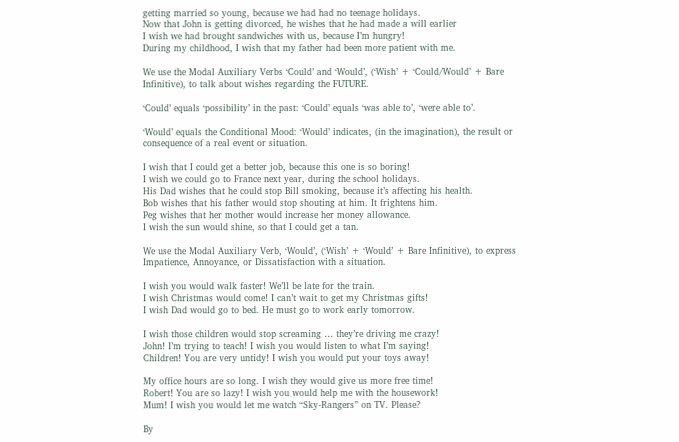getting married so young, because we had had no teenage holidays.
Now that John is getting divorced, he wishes that he had made a will earlier
I wish we had brought sandwiches with us, because I’m hungry!
During my childhood, I wish that my father had been more patient with me.

We use the Modal Auxiliary Verbs ‘Could’ and ‘Would’, (‘Wish’ + ‘Could/Would’ + Bare Infinitive), to talk about wishes regarding the FUTURE.

‘Could’ equals ‘possibility’ in the past: ‘Could’ equals ‘was able to’, ‘were able to’.

‘Would’ equals the Conditional Mood: ‘Would’ indicates, (in the imagination), the result or consequence of a real event or situation.

I wish that I could get a better job, because this one is so boring!
I wish we could go to France next year, during the school holidays.
His Dad wishes that he could stop Bill smoking, because it’s affecting his health.
Bob wishes that his father would stop shouting at him. It frightens him.
Peg wishes that her mother would increase her money allowance.
I wish the sun would shine, so that I could get a tan.

We use the Modal Auxiliary Verb, ‘Would’, (‘Wish’ + ‘Would’ + Bare Infinitive), to express Impatience, Annoyance, or Dissatisfaction with a situation.

I wish you would walk faster! We’ll be late for the train.
I wish Christmas would come! I can’t wait to get my Christmas gifts!
I wish Dad would go to bed. He must go to work early tomorrow.

I wish those children would stop screaming … they’re driving me crazy!
John! I’m trying to teach! I wish you would listen to what I’m saying!
Children! You are very untidy! I wish you would put your toys away!

My office hours are so long. I wish they would give us more free time!
Robert! You are so lazy! I wish you would help me with the housework!
Mum! I wish you would let me watch “Sky-Rangers” on TV. Please?

By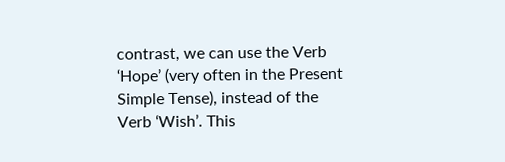contrast, we can use the Verb ‘Hope’ (very often in the Present Simple Tense), instead of the Verb ‘Wish’. This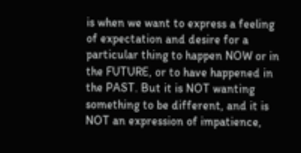is when we want to express a feeling of expectation and desire for a particular thing to happen NOW or in the FUTURE, or to have happened in the PAST. But it is NOT wanting something to be different, and it is NOT an expression of impatience,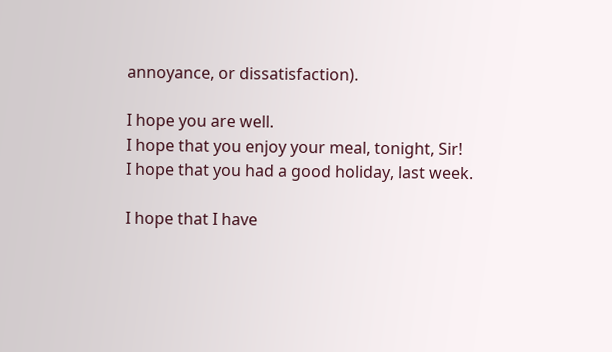annoyance, or dissatisfaction).

I hope you are well.
I hope that you enjoy your meal, tonight, Sir!
I hope that you had a good holiday, last week.

I hope that I have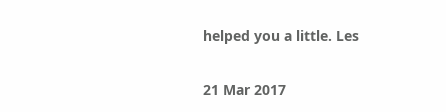helped you a little. Les

21 Mar 2017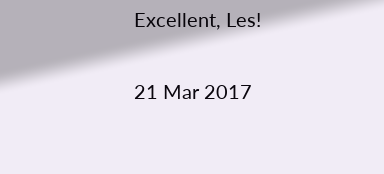Excellent, Les!

21 Mar 2017